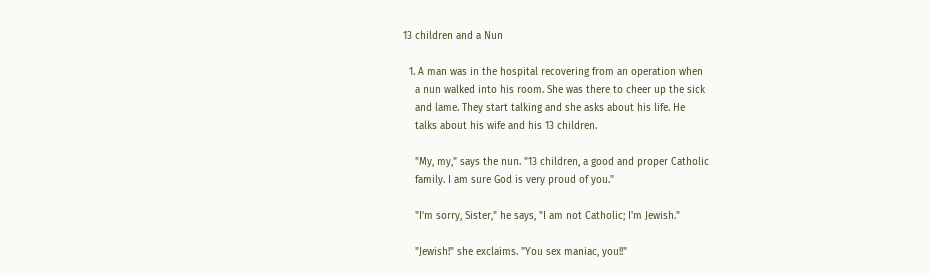13 children and a Nun

  1. A man was in the hospital recovering from an operation when
    a nun walked into his room. She was there to cheer up the sick
    and lame. They start talking and she asks about his life. He
    talks about his wife and his 13 children.

    "My, my," says the nun. "13 children, a good and proper Catholic
    family. I am sure God is very proud of you."

    "I'm sorry, Sister," he says, "I am not Catholic; I'm Jewish."

    "Jewish!" she exclaims. "You sex maniac, you!!"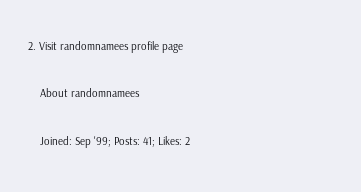2. Visit randomnamees profile page

    About randomnamees

    Joined: Sep '99; Posts: 41; Likes: 2